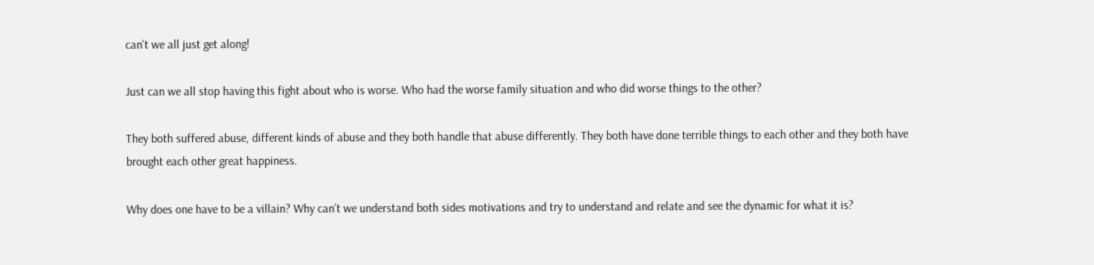can't we all just get along!

Just can we all stop having this fight about who is worse. Who had the worse family situation and who did worse things to the other?

They both suffered abuse, different kinds of abuse and they both handle that abuse differently. They both have done terrible things to each other and they both have brought each other great happiness.

Why does one have to be a villain? Why can’t we understand both sides motivations and try to understand and relate and see the dynamic for what it is?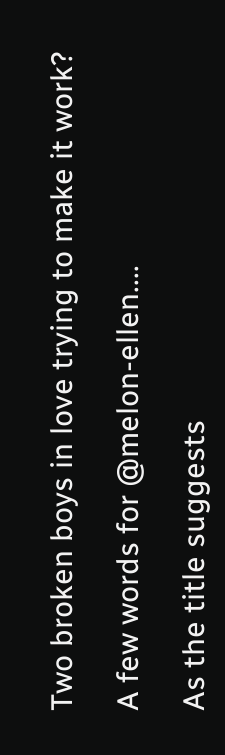Two broken boys in love trying to make it work?

A few words for @melon-ellen....

As the title suggests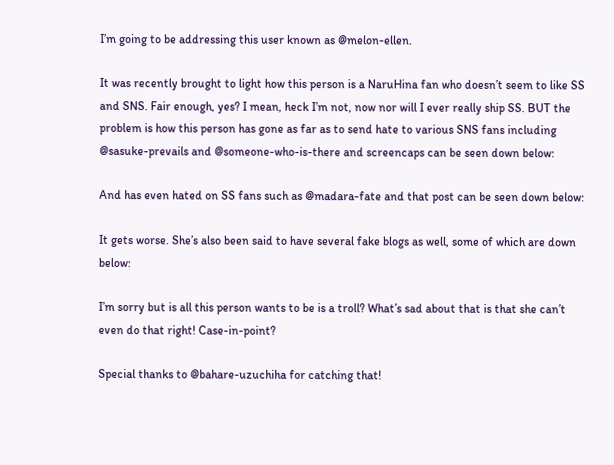I’m going to be addressing this user known as @melon-ellen.

It was recently brought to light how this person is a NaruHina fan who doesn’t seem to like SS and SNS. Fair enough, yes? I mean, heck I’m not, now nor will I ever really ship SS. BUT the problem is how this person has gone as far as to send hate to various SNS fans including @sasuke-prevails and @someone-who-is-there and screencaps can be seen down below:

And has even hated on SS fans such as @madara-fate and that post can be seen down below:

It gets worse. She’s also been said to have several fake blogs as well, some of which are down below:

I’m sorry but is all this person wants to be is a troll? What’s sad about that is that she can’t even do that right! Case-in-point?

Special thanks to @bahare-uzuchiha for catching that!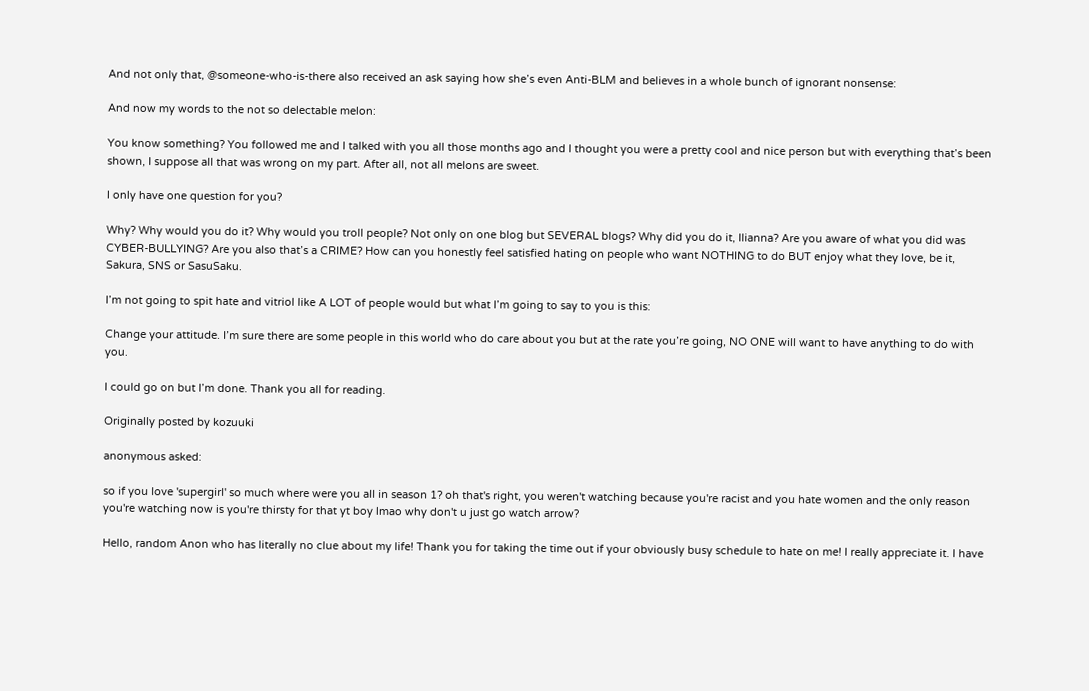And not only that, @someone-who-is-there also received an ask saying how she’s even Anti-BLM and believes in a whole bunch of ignorant nonsense:

And now my words to the not so delectable melon:

You know something? You followed me and I talked with you all those months ago and I thought you were a pretty cool and nice person but with everything that’s been shown, I suppose all that was wrong on my part. After all, not all melons are sweet.

I only have one question for you?

Why? Why would you do it? Why would you troll people? Not only on one blog but SEVERAL blogs? Why did you do it, Ilianna? Are you aware of what you did was CYBER-BULLYING? Are you also that’s a CRIME? How can you honestly feel satisfied hating on people who want NOTHING to do BUT enjoy what they love, be it, Sakura, SNS or SasuSaku.

I’m not going to spit hate and vitriol like A LOT of people would but what I’m going to say to you is this:

Change your attitude. I’m sure there are some people in this world who do care about you but at the rate you’re going, NO ONE will want to have anything to do with you.

I could go on but I’m done. Thank you all for reading.

Originally posted by kozuuki

anonymous asked:

so if you love 'supergirl' so much where were you all in season 1? oh that's right, you weren't watching because you're racist and you hate women and the only reason you're watching now is you're thirsty for that yt boy lmao why don't u just go watch arrow?

Hello, random Anon who has literally no clue about my life! Thank you for taking the time out if your obviously busy schedule to hate on me! I really appreciate it. I have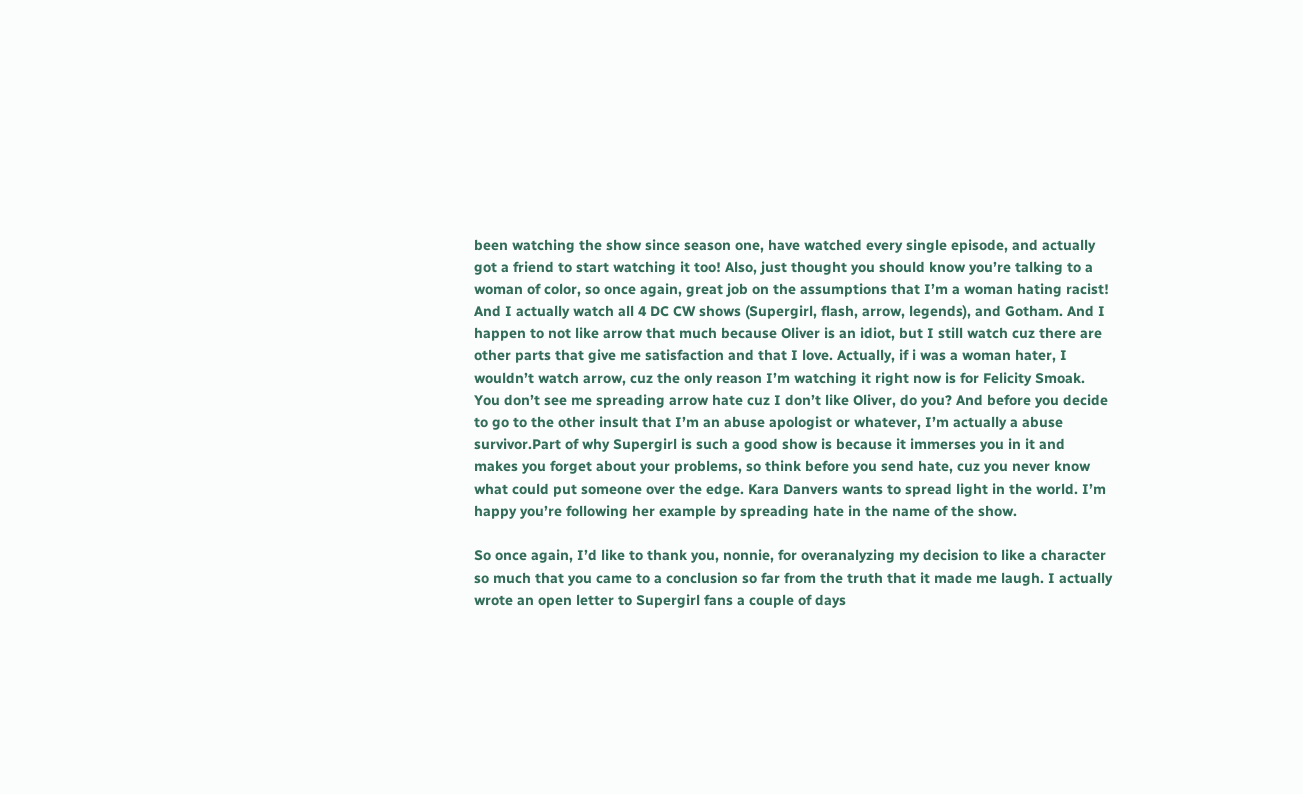been watching the show since season one, have watched every single episode, and actually got a friend to start watching it too! Also, just thought you should know you’re talking to a woman of color, so once again, great job on the assumptions that I’m a woman hating racist! And I actually watch all 4 DC CW shows (Supergirl, flash, arrow, legends), and Gotham. And I happen to not like arrow that much because Oliver is an idiot, but I still watch cuz there are other parts that give me satisfaction and that I love. Actually, if i was a woman hater, I wouldn’t watch arrow, cuz the only reason I’m watching it right now is for Felicity Smoak. You don’t see me spreading arrow hate cuz I don’t like Oliver, do you? And before you decide to go to the other insult that I’m an abuse apologist or whatever, I’m actually a abuse survivor.Part of why Supergirl is such a good show is because it immerses you in it and makes you forget about your problems, so think before you send hate, cuz you never know what could put someone over the edge. Kara Danvers wants to spread light in the world. I’m happy you’re following her example by spreading hate in the name of the show.

So once again, I’d like to thank you, nonnie, for overanalyzing my decision to like a character so much that you came to a conclusion so far from the truth that it made me laugh. I actually wrote an open letter to Supergirl fans a couple of days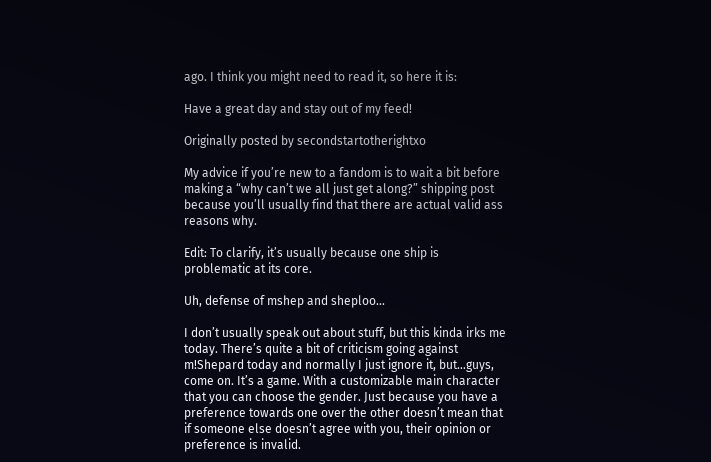ago. I think you might need to read it, so here it is:

Have a great day and stay out of my feed!

Originally posted by secondstartotherightxo

My advice if you’re new to a fandom is to wait a bit before making a “why can’t we all just get along?” shipping post because you’ll usually find that there are actual valid ass reasons why.

Edit: To clarify, it’s usually because one ship is problematic at its core.

Uh, defense of mshep and sheploo...

I don’t usually speak out about stuff, but this kinda irks me today. There’s quite a bit of criticism going against m!Shepard today and normally I just ignore it, but…guys, come on. It’s a game. With a customizable main character that you can choose the gender. Just because you have a preference towards one over the other doesn’t mean that if someone else doesn’t agree with you, their opinion or preference is invalid.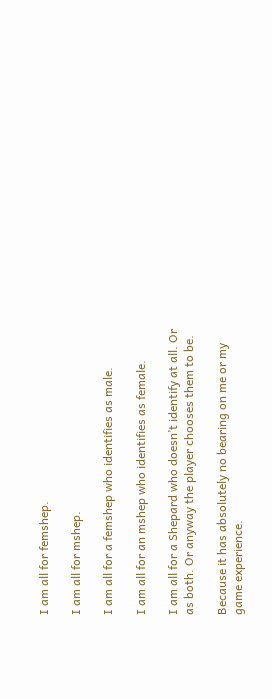I am all for femshep.

I am all for mshep.

I am all for a femshep who identifies as male.

I am all for an mshep who identifies as female.

I am all for a Shepard who doesn’t identify at all. Or as both. Or anyway the player chooses them to be.

Because it has absolutely no bearing on me or my game experience.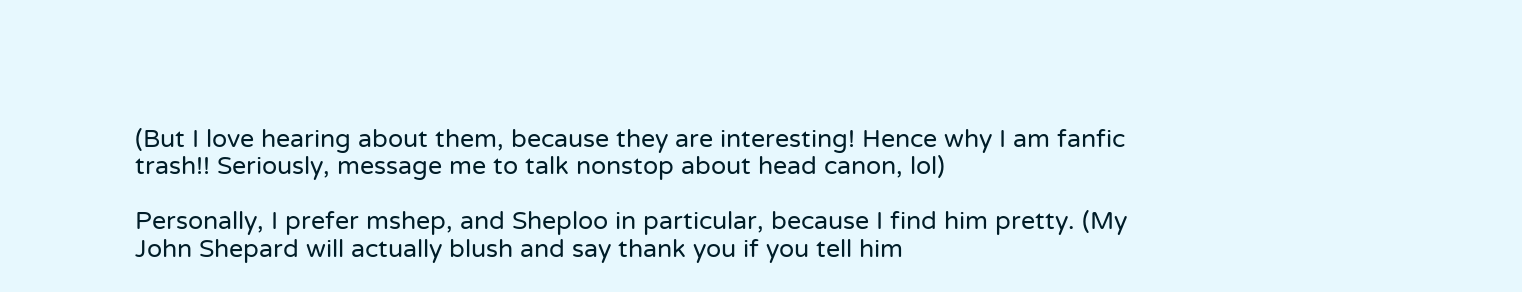(But I love hearing about them, because they are interesting! Hence why I am fanfic trash!! Seriously, message me to talk nonstop about head canon, lol)

Personally, I prefer mshep, and Sheploo in particular, because I find him pretty. (My John Shepard will actually blush and say thank you if you tell him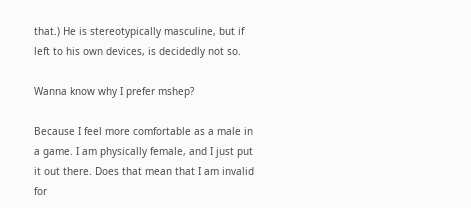that.) He is stereotypically masculine, but if left to his own devices, is decidedly not so.

Wanna know why I prefer mshep?

Because I feel more comfortable as a male in a game. I am physically female, and I just put it out there. Does that mean that I am invalid for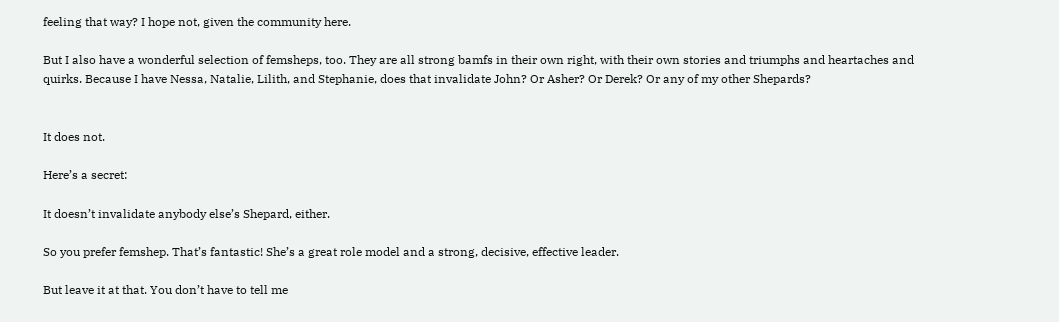feeling that way? I hope not, given the community here.

But I also have a wonderful selection of femsheps, too. They are all strong bamfs in their own right, with their own stories and triumphs and heartaches and quirks. Because I have Nessa, Natalie, Lilith, and Stephanie, does that invalidate John? Or Asher? Or Derek? Or any of my other Shepards?


It does not.

Here’s a secret:

It doesn’t invalidate anybody else’s Shepard, either.

So you prefer femshep. That’s fantastic! She’s a great role model and a strong, decisive, effective leader.

But leave it at that. You don’t have to tell me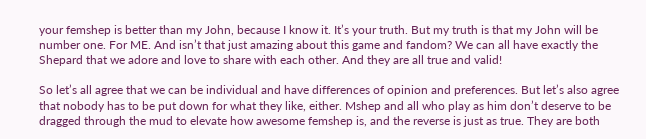your femshep is better than my John, because I know it. It’s your truth. But my truth is that my John will be number one. For ME. And isn’t that just amazing about this game and fandom? We can all have exactly the Shepard that we adore and love to share with each other. And they are all true and valid!

So let’s all agree that we can be individual and have differences of opinion and preferences. But let’s also agree that nobody has to be put down for what they like, either. Mshep and all who play as him don’t deserve to be dragged through the mud to elevate how awesome femshep is, and the reverse is just as true. They are both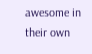awesome in their own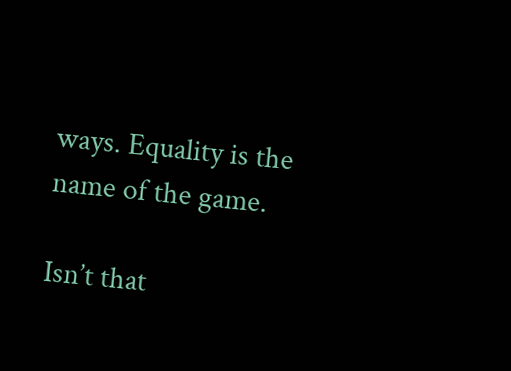ways. Equality is the name of the game.

Isn’t that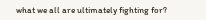what we all are ultimately fighting for?